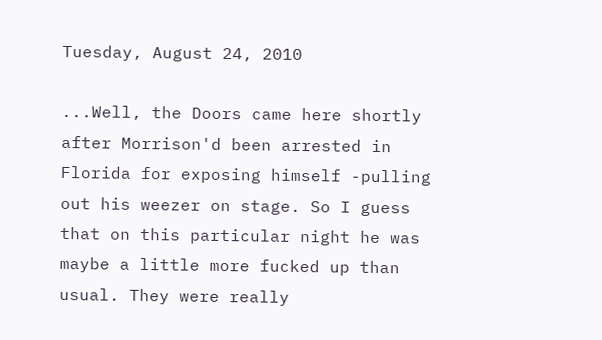Tuesday, August 24, 2010

...Well, the Doors came here shortly after Morrison'd been arrested in Florida for exposing himself -pulling out his weezer on stage. So I guess that on this particular night he was maybe a little more fucked up than usual. They were really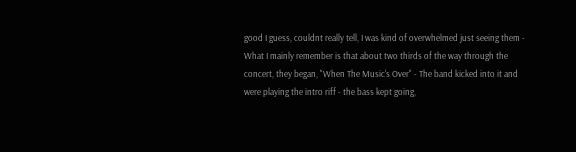good I guess, couldnt really tell, I was kind of overwhelmed just seeing them - What I mainly remember is that about two thirds of the way through the concert, they began, "When The Music's Over" - The band kicked into it and were playing the intro riff - the bass kept going,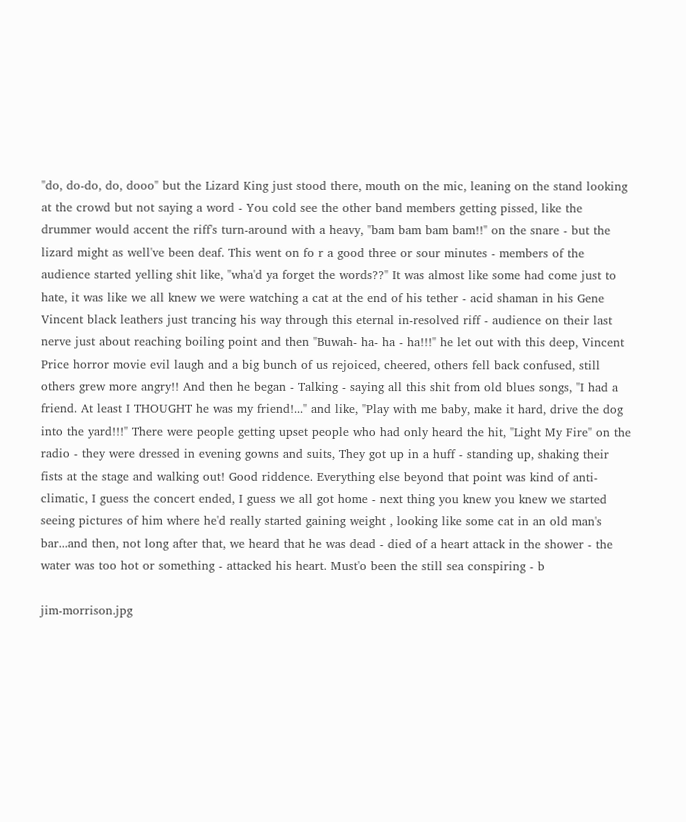"do, do-do, do, dooo" but the Lizard King just stood there, mouth on the mic, leaning on the stand looking at the crowd but not saying a word - You cold see the other band members getting pissed, like the drummer would accent the riff's turn-around with a heavy, "bam bam bam bam!!" on the snare - but the lizard might as well've been deaf. This went on fo r a good three or sour minutes - members of the audience started yelling shit like, "wha'd ya forget the words??" It was almost like some had come just to hate, it was like we all knew we were watching a cat at the end of his tether - acid shaman in his Gene Vincent black leathers just trancing his way through this eternal in-resolved riff - audience on their last nerve just about reaching boiling point and then "Buwah- ha- ha - ha!!!" he let out with this deep, Vincent Price horror movie evil laugh and a big bunch of us rejoiced, cheered, others fell back confused, still others grew more angry!! And then he began - Talking - saying all this shit from old blues songs, "I had a friend. At least I THOUGHT he was my friend!..." and like, "Play with me baby, make it hard, drive the dog into the yard!!!" There were people getting upset people who had only heard the hit, "Light My Fire" on the radio - they were dressed in evening gowns and suits, They got up in a huff - standing up, shaking their fists at the stage and walking out! Good riddence. Everything else beyond that point was kind of anti-climatic, I guess the concert ended, I guess we all got home - next thing you knew you knew we started seeing pictures of him where he'd really started gaining weight , looking like some cat in an old man's bar...and then, not long after that, we heard that he was dead - died of a heart attack in the shower - the water was too hot or something - attacked his heart. Must'o been the still sea conspiring - b

jim-morrison.jpg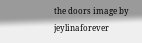the doors image by jeylinaforever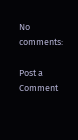No comments:

Post a Comment